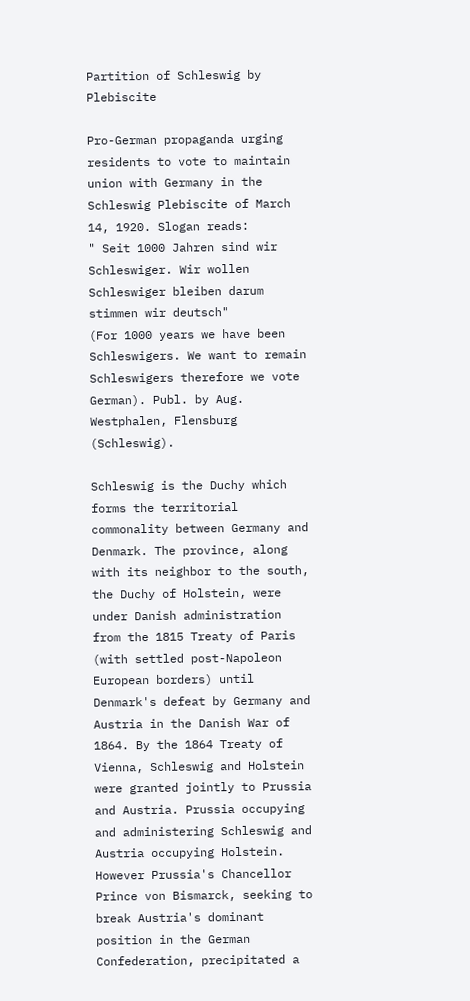Partition of Schleswig by Plebiscite

Pro-German propaganda urging residents to vote to maintain union with Germany in the Schleswig Plebiscite of March 14, 1920. Slogan reads:
" Seit 1000 Jahren sind wir Schleswiger. Wir wollen Schleswiger bleiben darum stimmen wir deutsch"
(For 1000 years we have been Schleswigers. We want to remain Schleswigers therefore we vote German). Publ. by Aug. Westphalen, Flensburg (Schleswig).

Schleswig is the Duchy which forms the territorial commonality between Germany and Denmark. The province, along with its neighbor to the south, the Duchy of Holstein, were under Danish administration from the 1815 Treaty of Paris (with settled post-Napoleon European borders) until Denmark's defeat by Germany and Austria in the Danish War of 1864. By the 1864 Treaty of Vienna, Schleswig and Holstein were granted jointly to Prussia and Austria. Prussia occupying and administering Schleswig and Austria occupying Holstein. However Prussia's Chancellor Prince von Bismarck, seeking to break Austria's dominant position in the German Confederation, precipitated a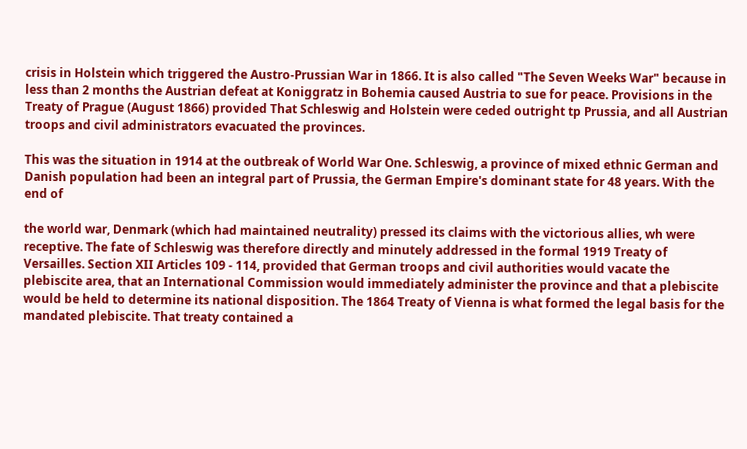crisis in Holstein which triggered the Austro-Prussian War in 1866. It is also called "The Seven Weeks War" because in less than 2 months the Austrian defeat at Koniggratz in Bohemia caused Austria to sue for peace. Provisions in the Treaty of Prague (August 1866) provided That Schleswig and Holstein were ceded outright tp Prussia, and all Austrian troops and civil administrators evacuated the provinces.

This was the situation in 1914 at the outbreak of World War One. Schleswig, a province of mixed ethnic German and Danish population had been an integral part of Prussia, the German Empire's dominant state for 48 years. With the end of

the world war, Denmark (which had maintained neutrality) pressed its claims with the victorious allies, wh were receptive. The fate of Schleswig was therefore directly and minutely addressed in the formal 1919 Treaty of Versailles. Section XII Articles 109 - 114, provided that German troops and civil authorities would vacate the plebiscite area, that an International Commission would immediately administer the province and that a plebiscite would be held to determine its national disposition. The 1864 Treaty of Vienna is what formed the legal basis for the mandated plebiscite. That treaty contained a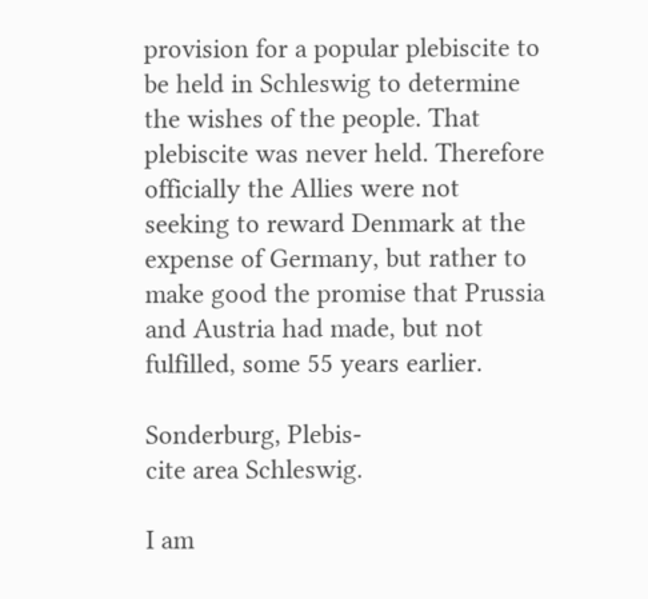provision for a popular plebiscite to be held in Schleswig to determine the wishes of the people. That plebiscite was never held. Therefore officially the Allies were not seeking to reward Denmark at the expense of Germany, but rather to make good the promise that Prussia and Austria had made, but not fulfilled, some 55 years earlier.

Sonderburg, Plebis-
cite area Schleswig.

I am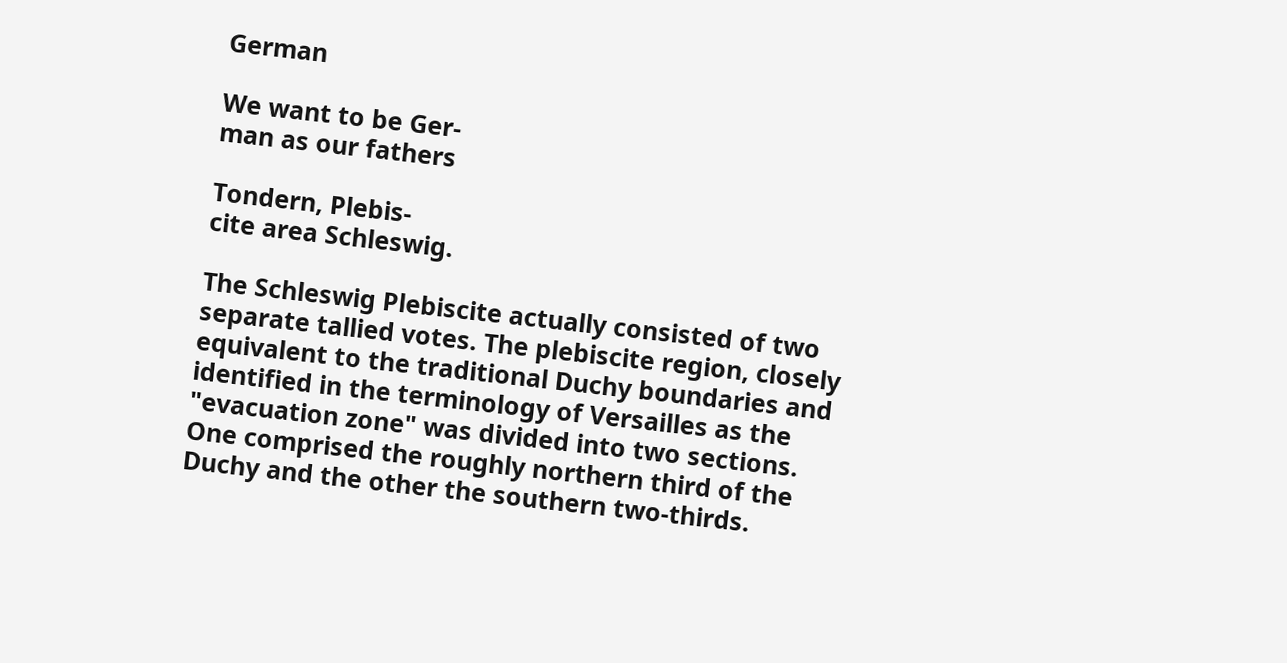German

We want to be Ger-
man as our fathers

Tondern, Plebis-
cite area Schleswig.

The Schleswig Plebiscite actually consisted of two separate tallied votes. The plebiscite region, closely equivalent to the traditional Duchy boundaries and identified in the terminology of Versailles as the "evacuation zone" was divided into two sections. One comprised the roughly northern third of the Duchy and the other the southern two-thirds.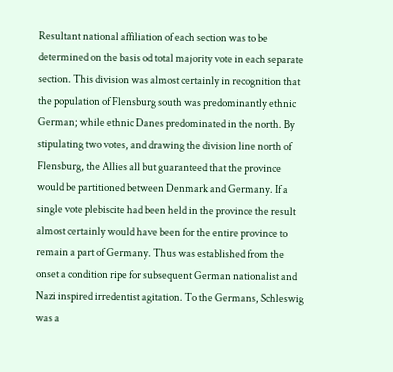Resultant national affiliation of each section was to be determined on the basis od total majority vote in each separate section. This division was almost certainly in recognition that the population of Flensburg south was predominantly ethnic German; while ethnic Danes predominated in the north. By stipulating two votes, and drawing the division line north of Flensburg, the Allies all but guaranteed that the province would be partitioned between Denmark and Germany. If a single vote plebiscite had been held in the province the result almost certainly would have been for the entire province to remain a part of Germany. Thus was established from the onset a condition ripe for subsequent German nationalist and Nazi inspired irredentist agitation. To the Germans, Schleswig was a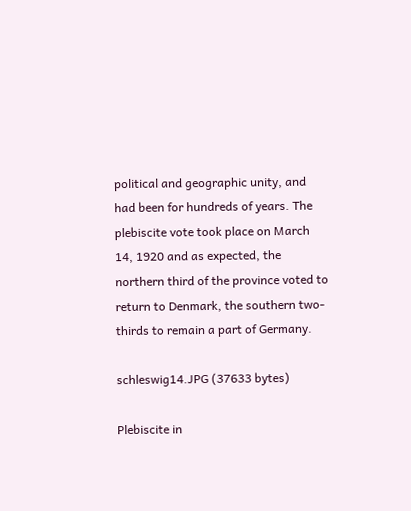political and geographic unity, and had been for hundreds of years. The plebiscite vote took place on March 14, 1920 and as expected, the northern third of the province voted to return to Denmark, the southern two-thirds to remain a part of Germany.

schleswig14.JPG (37633 bytes)

Plebiscite in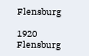Flensburg

1920 Flensburg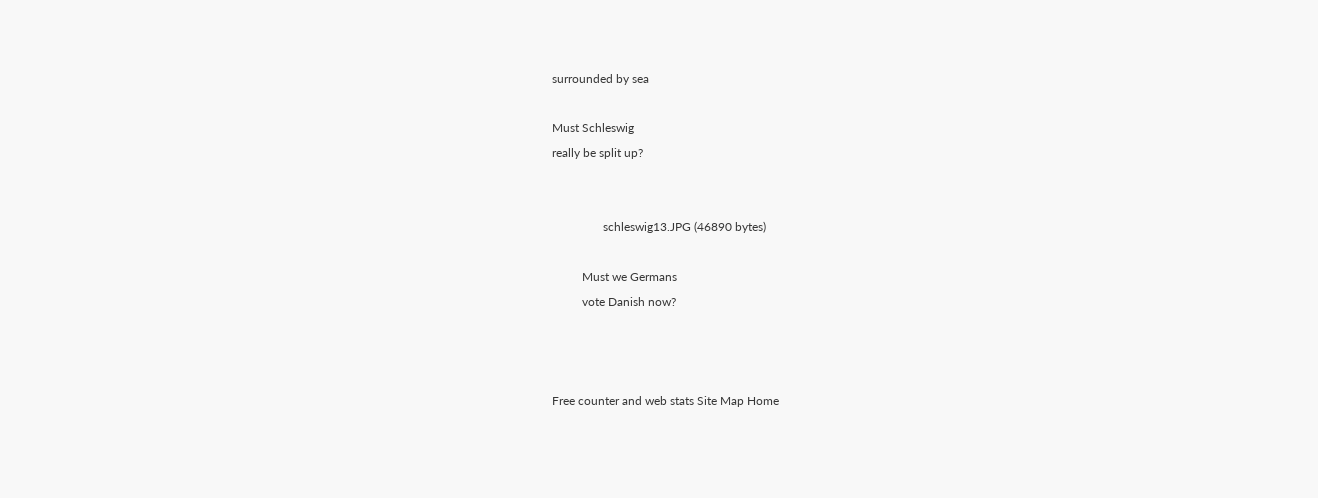surrounded by sea

Must Schleswig
really be split up?


                 schleswig13.JPG (46890 bytes)

          Must we Germans
          vote Danish now?



Free counter and web stats Site Map Home